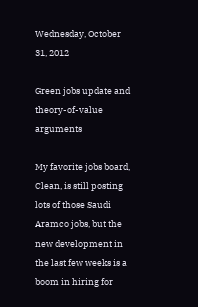Wednesday, October 31, 2012

Green jobs update and theory-of-value arguments

My favorite jobs board, Clean, is still posting lots of those Saudi Aramco jobs, but the new development in the last few weeks is a boom in hiring for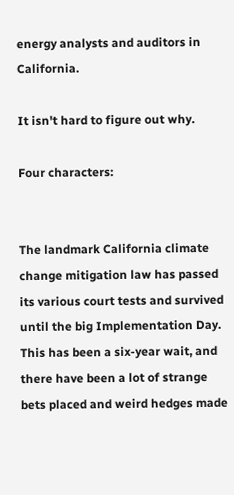energy analysts and auditors in California.

It isn't hard to figure out why.

Four characters:


The landmark California climate change mitigation law has passed its various court tests and survived until the big Implementation Day. This has been a six-year wait, and there have been a lot of strange bets placed and weird hedges made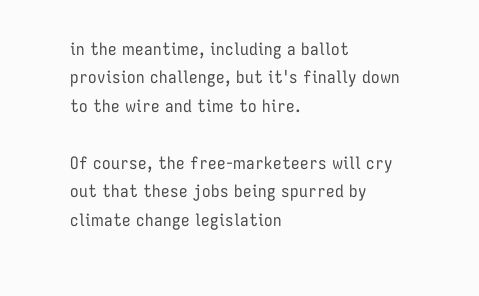in the meantime, including a ballot provision challenge, but it's finally down to the wire and time to hire.

Of course, the free-marketeers will cry out that these jobs being spurred by climate change legislation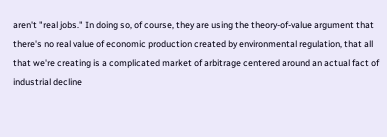aren't "real jobs." In doing so, of course, they are using the theory-of-value argument that there's no real value of economic production created by environmental regulation, that all that we're creating is a complicated market of arbitrage centered around an actual fact of industrial decline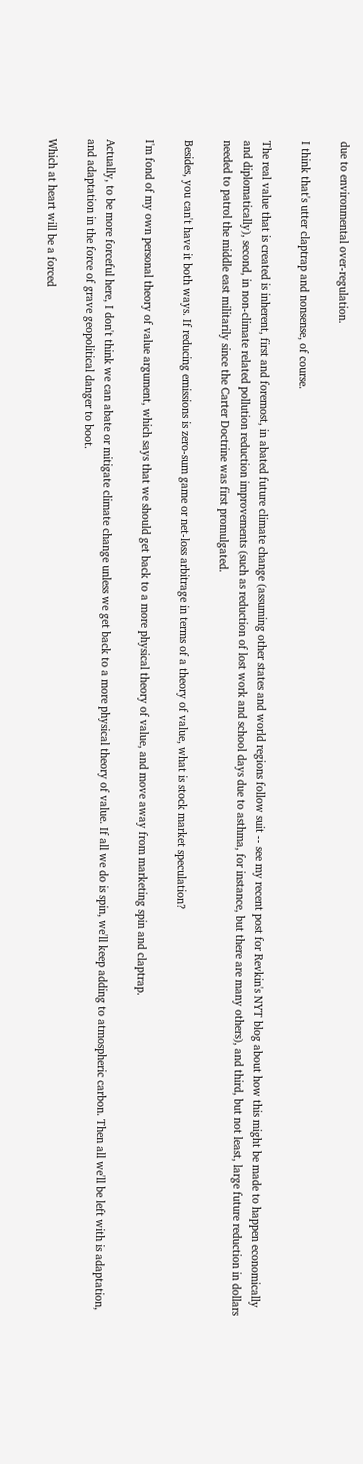due to environmental over-regulation.

I think that's utter claptrap and nonsense, of course.

The real value that is created is inherent, first and foremost, in abated future climate change (assuming other states and world regions follow suit -- see my recent post for Revkin's NYT blog about how this might be made to happen economically and diplomatically), second, in non-climate related pollution reduction improvements (such as reduction of lost work and school days due to asthma, for instance, but there are many others), and third, but not least, large future reduction in dollars needed to patrol the middle east militarily since the Carter Doctrine was first promulgated.

Besides, you can't have it both ways. If reducing emissions is zero-sum game or net-loss arbitrage in terms of a theory of value, what is stock market speculation?

I'm fond of my own personal theory of value argument, which says that we should get back to a more physical theory of value, and move away from marketing spin and claptrap.

Actually, to be more forceful here, I don't think we can abate or mitigate climate change unless we get back to a more physical theory of value. If all we do is spin, we'll keep adding to atmospheric carbon. Then all we'll be left with is adaptation, and adaptation in the force of grave geopolitical danger to boot.

Which at heart will be a forced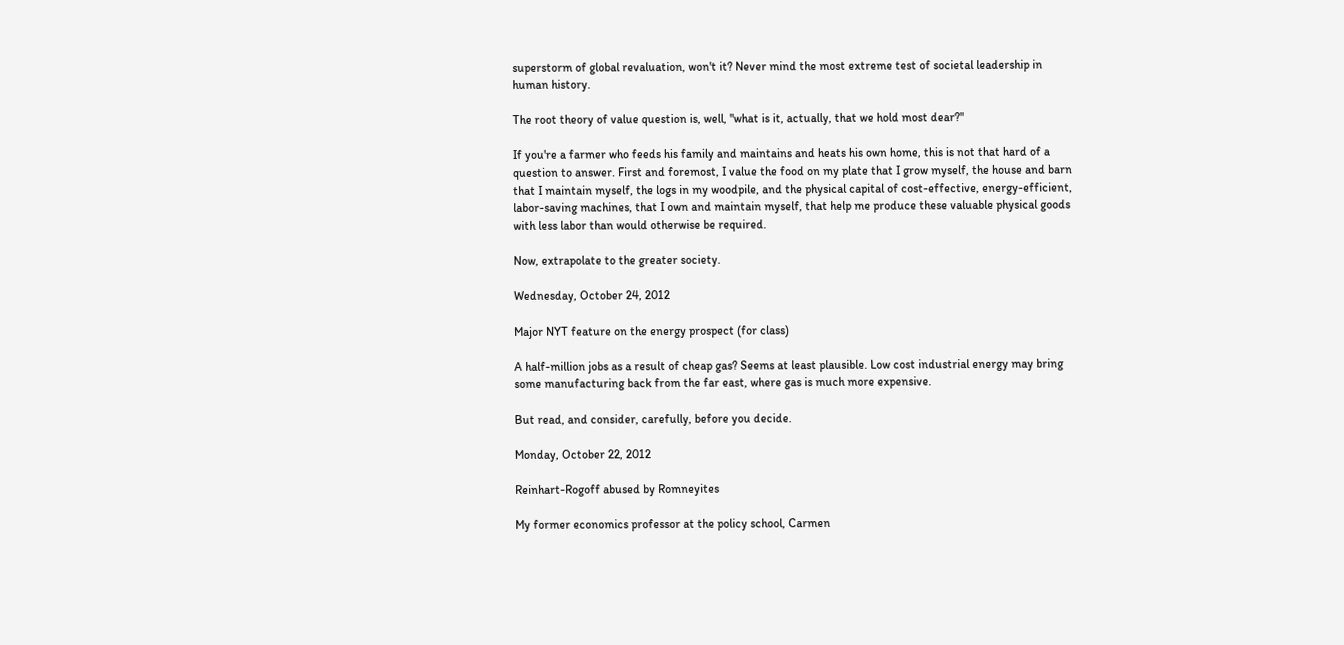superstorm of global revaluation, won't it? Never mind the most extreme test of societal leadership in human history.

The root theory of value question is, well, "what is it, actually, that we hold most dear?"

If you're a farmer who feeds his family and maintains and heats his own home, this is not that hard of a question to answer. First and foremost, I value the food on my plate that I grow myself, the house and barn that I maintain myself, the logs in my woodpile, and the physical capital of cost-effective, energy-efficient, labor-saving machines, that I own and maintain myself, that help me produce these valuable physical goods with less labor than would otherwise be required.

Now, extrapolate to the greater society.

Wednesday, October 24, 2012

Major NYT feature on the energy prospect (for class)

A half-million jobs as a result of cheap gas? Seems at least plausible. Low cost industrial energy may bring some manufacturing back from the far east, where gas is much more expensive.

But read, and consider, carefully, before you decide.

Monday, October 22, 2012

Reinhart-Rogoff abused by Romneyites

My former economics professor at the policy school, Carmen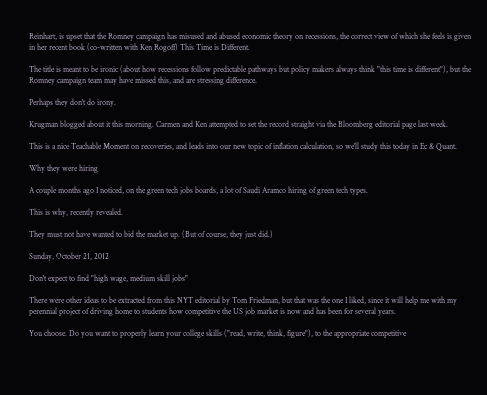Reinhart, is upset that the Romney campaign has misused and abused economic theory on recessions, the correct view of which she feels is given in her recent book (co-written with Ken Rogoff) This Time is Different.

The title is meant to be ironic (about how recessions follow predictable pathways but policy makers always think "this time is different"), but the Romney campaign team may have missed this, and are stressing difference.

Perhaps they don't do irony.

Krugman blogged about it this morning. Carmen and Ken attempted to set the record straight via the Bloomberg editorial page last week.

This is a nice Teachable Moment on recoveries, and leads into our new topic of inflation calculation, so we'll study this today in Ec & Quant.

Why they were hiring

A couple months ago I noticed, on the green tech jobs boards, a lot of Saudi Aramco hiring of green tech types.

This is why, recently revealed.

They must not have wanted to bid the market up. (But of course, they just did.)

Sunday, October 21, 2012

Don't expect to find "high wage, medium skill jobs"

There were other ideas to be extracted from this NYT editorial by Tom Friedman, but that was the one I liked, since it will help me with my perennial project of driving home to students how competitive the US job market is now and has been for several years.

You choose. Do you want to properly learn your college skills ("read, write, think, figure"), to the appropriate competitive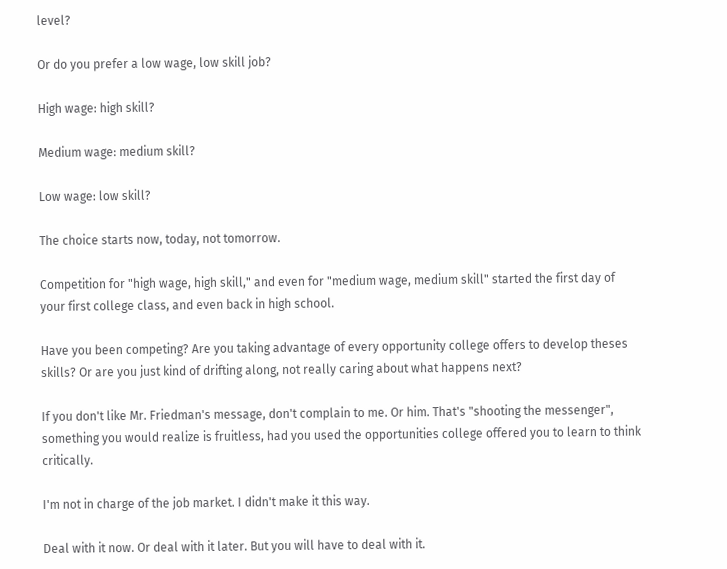level?

Or do you prefer a low wage, low skill job?

High wage: high skill?

Medium wage: medium skill?

Low wage: low skill?

The choice starts now, today, not tomorrow.

Competition for "high wage, high skill," and even for "medium wage, medium skill" started the first day of your first college class, and even back in high school.

Have you been competing? Are you taking advantage of every opportunity college offers to develop theses skills? Or are you just kind of drifting along, not really caring about what happens next?

If you don't like Mr. Friedman's message, don't complain to me. Or him. That's "shooting the messenger", something you would realize is fruitless, had you used the opportunities college offered you to learn to think critically.

I'm not in charge of the job market. I didn't make it this way.

Deal with it now. Or deal with it later. But you will have to deal with it.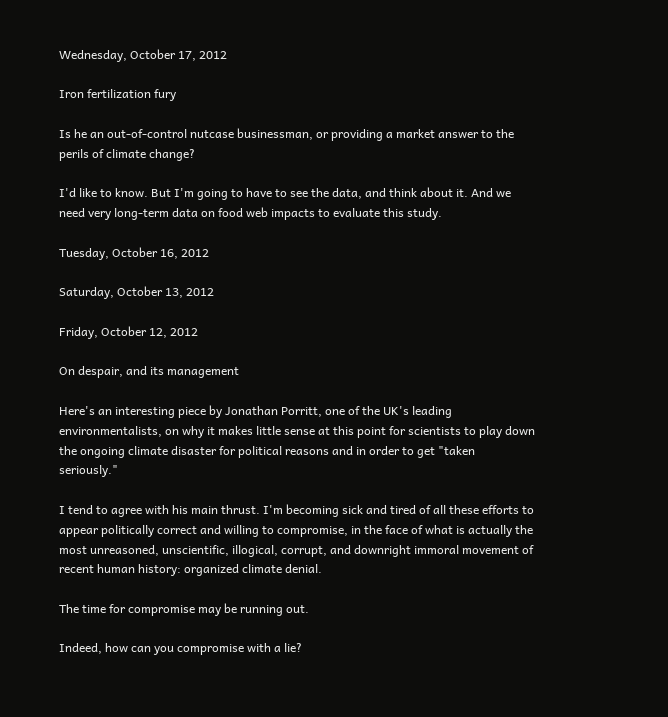Wednesday, October 17, 2012

Iron fertilization fury

Is he an out-of-control nutcase businessman, or providing a market answer to the perils of climate change?

I'd like to know. But I'm going to have to see the data, and think about it. And we need very long-term data on food web impacts to evaluate this study.

Tuesday, October 16, 2012

Saturday, October 13, 2012

Friday, October 12, 2012

On despair, and its management

Here's an interesting piece by Jonathan Porritt, one of the UK's leading environmentalists, on why it makes little sense at this point for scientists to play down the ongoing climate disaster for political reasons and in order to get "taken seriously."

I tend to agree with his main thrust. I'm becoming sick and tired of all these efforts to appear politically correct and willing to compromise, in the face of what is actually the most unreasoned, unscientific, illogical, corrupt, and downright immoral movement of recent human history: organized climate denial.

The time for compromise may be running out.

Indeed, how can you compromise with a lie?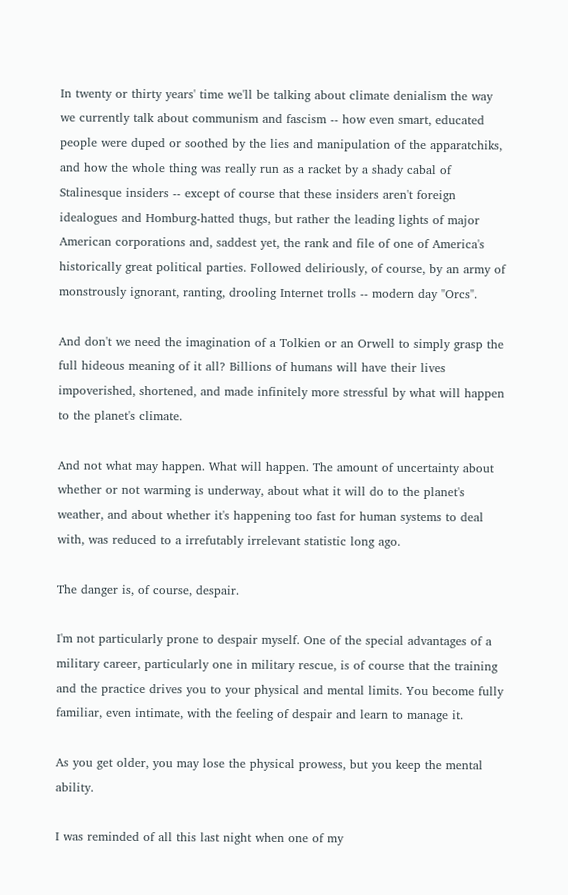In twenty or thirty years' time we'll be talking about climate denialism the way we currently talk about communism and fascism -- how even smart, educated people were duped or soothed by the lies and manipulation of the apparatchiks, and how the whole thing was really run as a racket by a shady cabal of Stalinesque insiders -- except of course that these insiders aren't foreign idealogues and Homburg-hatted thugs, but rather the leading lights of major American corporations and, saddest yet, the rank and file of one of America's historically great political parties. Followed deliriously, of course, by an army of monstrously ignorant, ranting, drooling Internet trolls -- modern day "Orcs".

And don't we need the imagination of a Tolkien or an Orwell to simply grasp the full hideous meaning of it all? Billions of humans will have their lives impoverished, shortened, and made infinitely more stressful by what will happen to the planet's climate.

And not what may happen. What will happen. The amount of uncertainty about whether or not warming is underway, about what it will do to the planet's weather, and about whether it's happening too fast for human systems to deal with, was reduced to a irrefutably irrelevant statistic long ago.

The danger is, of course, despair.

I'm not particularly prone to despair myself. One of the special advantages of a military career, particularly one in military rescue, is of course that the training and the practice drives you to your physical and mental limits. You become fully familiar, even intimate, with the feeling of despair and learn to manage it.

As you get older, you may lose the physical prowess, but you keep the mental ability.

I was reminded of all this last night when one of my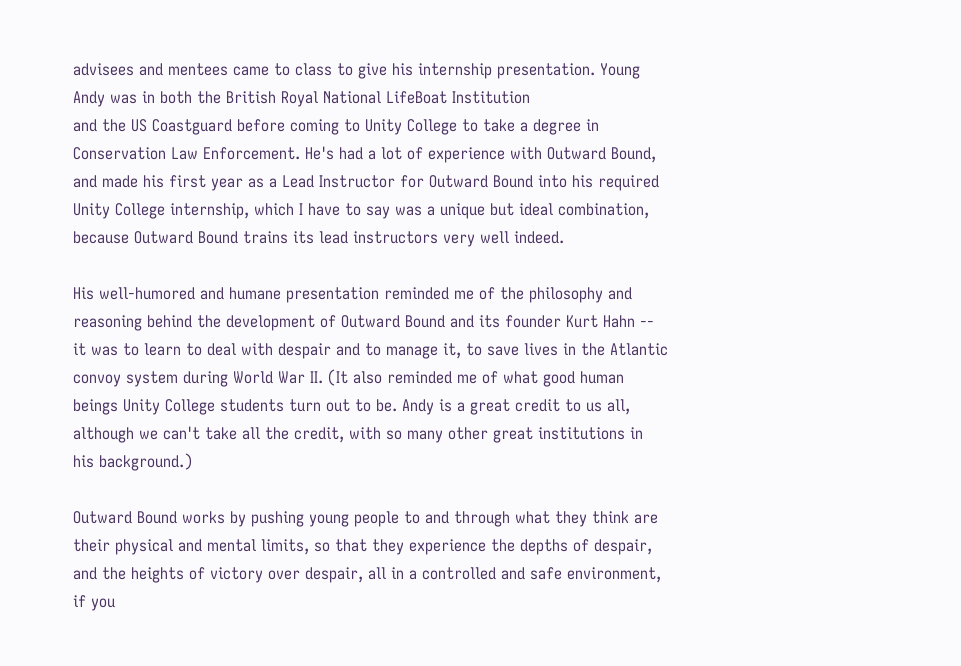advisees and mentees came to class to give his internship presentation. Young Andy was in both the British Royal National LifeBoat Institution
and the US Coastguard before coming to Unity College to take a degree in Conservation Law Enforcement. He's had a lot of experience with Outward Bound, and made his first year as a Lead Instructor for Outward Bound into his required Unity College internship, which I have to say was a unique but ideal combination, because Outward Bound trains its lead instructors very well indeed.

His well-humored and humane presentation reminded me of the philosophy and reasoning behind the development of Outward Bound and its founder Kurt Hahn -- it was to learn to deal with despair and to manage it, to save lives in the Atlantic convoy system during World War II. (It also reminded me of what good human beings Unity College students turn out to be. Andy is a great credit to us all, although we can't take all the credit, with so many other great institutions in his background.)

Outward Bound works by pushing young people to and through what they think are their physical and mental limits, so that they experience the depths of despair, and the heights of victory over despair, all in a controlled and safe environment, if you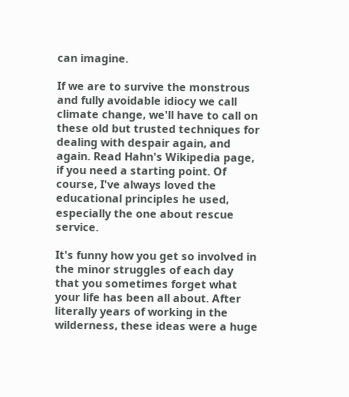can imagine.

If we are to survive the monstrous and fully avoidable idiocy we call climate change, we'll have to call on these old but trusted techniques for dealing with despair again, and again. Read Hahn's Wikipedia page, if you need a starting point. Of course, I've always loved the educational principles he used, especially the one about rescue service.

It's funny how you get so involved in the minor struggles of each day that you sometimes forget what your life has been all about. After literally years of working in the wilderness, these ideas were a huge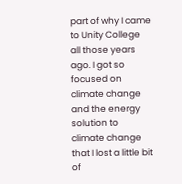part of why I came to Unity College all those years ago. I got so focused on climate change and the energy solution to climate change that I lost a little bit of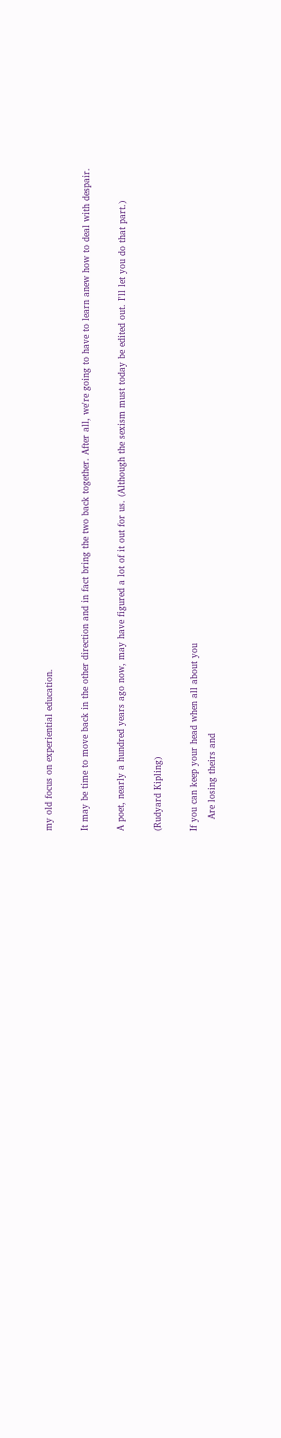my old focus on experiential education.

It may be time to move back in the other direction and in fact bring the two back together. After all, we're going to have to learn anew how to deal with despair.

A poet, nearly a hundred years ago now, may have figured a lot of it out for us. (Although the sexism must today be edited out. I'll let you do that part.)

(Rudyard Kipling)

If you can keep your head when all about you
    Are losing theirs and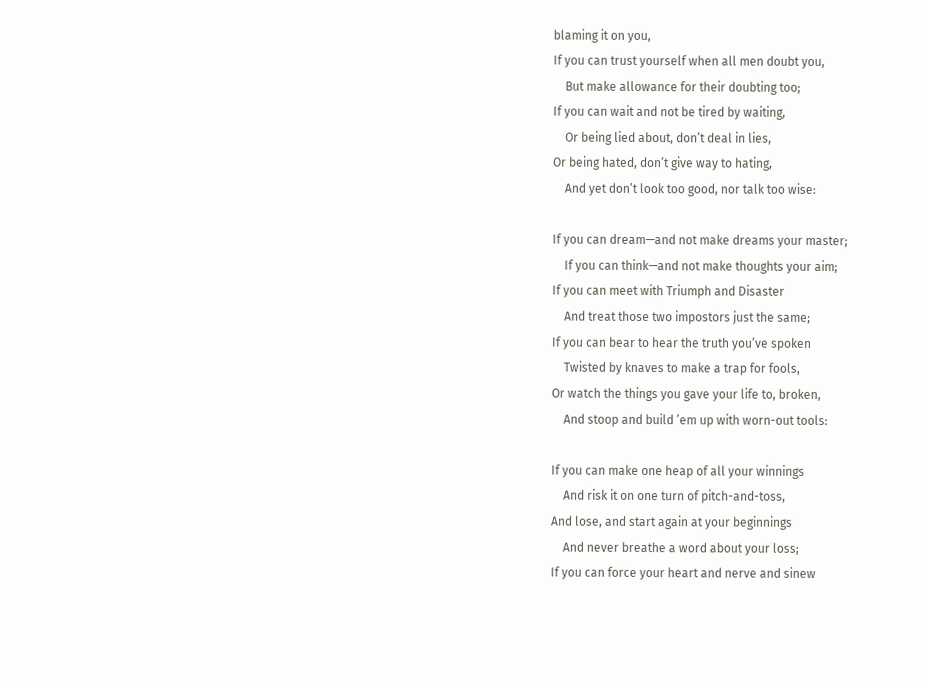blaming it on you,
If you can trust yourself when all men doubt you,
    But make allowance for their doubting too;
If you can wait and not be tired by waiting,
    Or being lied about, don’t deal in lies,
Or being hated, don’t give way to hating,
    And yet don’t look too good, nor talk too wise:

If you can dream—and not make dreams your master;
    If you can think—and not make thoughts your aim;
If you can meet with Triumph and Disaster
    And treat those two impostors just the same;
If you can bear to hear the truth you’ve spoken
    Twisted by knaves to make a trap for fools,
Or watch the things you gave your life to, broken,
    And stoop and build ’em up with worn-out tools:

If you can make one heap of all your winnings
    And risk it on one turn of pitch-and-toss,
And lose, and start again at your beginnings
    And never breathe a word about your loss;
If you can force your heart and nerve and sinew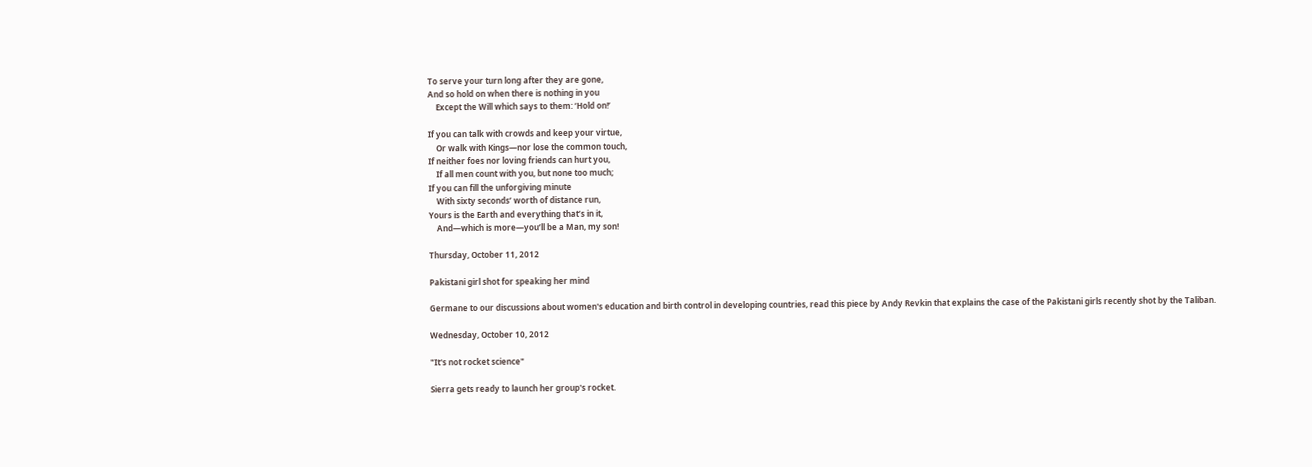To serve your turn long after they are gone,
And so hold on when there is nothing in you
    Except the Will which says to them: ‘Hold on!’

If you can talk with crowds and keep your virtue,
    Or walk with Kings—nor lose the common touch,
If neither foes nor loving friends can hurt you,
    If all men count with you, but none too much;
If you can fill the unforgiving minute
    With sixty seconds’ worth of distance run,
Yours is the Earth and everything that’s in it,
    And—which is more—you’ll be a Man, my son!

Thursday, October 11, 2012

Pakistani girl shot for speaking her mind

Germane to our discussions about women's education and birth control in developing countries, read this piece by Andy Revkin that explains the case of the Pakistani girls recently shot by the Taliban.

Wednesday, October 10, 2012

"It's not rocket science"

Sierra gets ready to launch her group's rocket.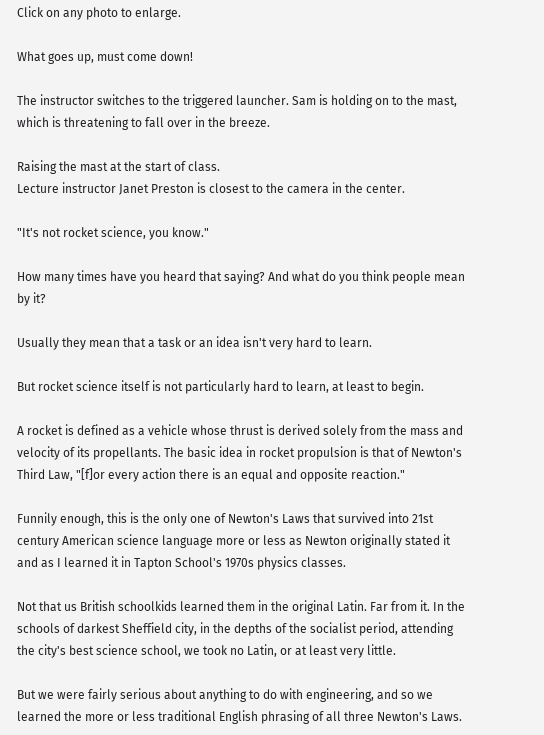Click on any photo to enlarge.

What goes up, must come down!

The instructor switches to the triggered launcher. Sam is holding on to the mast, which is threatening to fall over in the breeze.

Raising the mast at the start of class.
Lecture instructor Janet Preston is closest to the camera in the center.

"It's not rocket science, you know."

How many times have you heard that saying? And what do you think people mean by it?

Usually they mean that a task or an idea isn't very hard to learn.

But rocket science itself is not particularly hard to learn, at least to begin.

A rocket is defined as a vehicle whose thrust is derived solely from the mass and velocity of its propellants. The basic idea in rocket propulsion is that of Newton's Third Law, "[f]or every action there is an equal and opposite reaction."

Funnily enough, this is the only one of Newton's Laws that survived into 21st century American science language more or less as Newton originally stated it and as I learned it in Tapton School's 1970s physics classes.

Not that us British schoolkids learned them in the original Latin. Far from it. In the schools of darkest Sheffield city, in the depths of the socialist period, attending the city's best science school, we took no Latin, or at least very little.

But we were fairly serious about anything to do with engineering, and so we learned the more or less traditional English phrasing of all three Newton's Laws.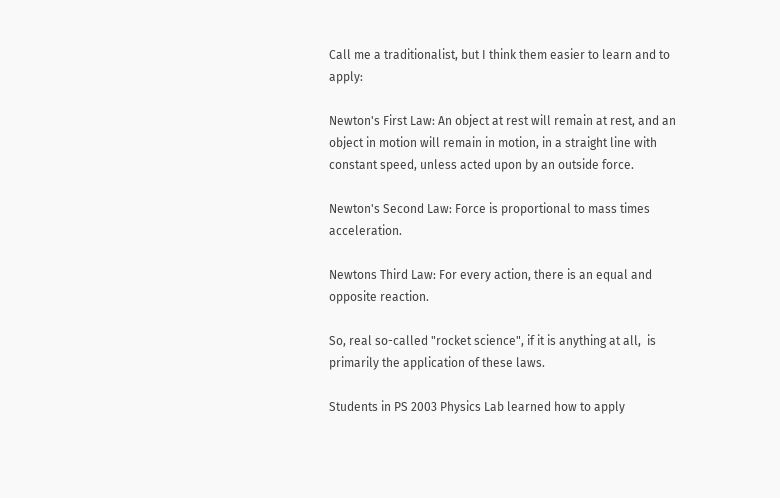Call me a traditionalist, but I think them easier to learn and to apply:

Newton's First Law: An object at rest will remain at rest, and an object in motion will remain in motion, in a straight line with constant speed, unless acted upon by an outside force.

Newton's Second Law: Force is proportional to mass times acceleration.

Newtons Third Law: For every action, there is an equal and opposite reaction.

So, real so-called "rocket science", if it is anything at all,  is primarily the application of these laws.

Students in PS 2003 Physics Lab learned how to apply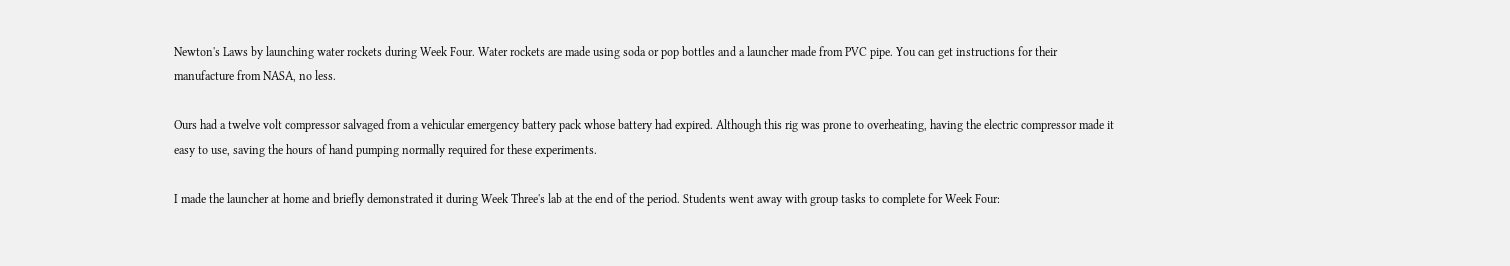Newton's Laws by launching water rockets during Week Four. Water rockets are made using soda or pop bottles and a launcher made from PVC pipe. You can get instructions for their manufacture from NASA, no less.

Ours had a twelve volt compressor salvaged from a vehicular emergency battery pack whose battery had expired. Although this rig was prone to overheating, having the electric compressor made it easy to use, saving the hours of hand pumping normally required for these experiments.

I made the launcher at home and briefly demonstrated it during Week Three's lab at the end of the period. Students went away with group tasks to complete for Week Four: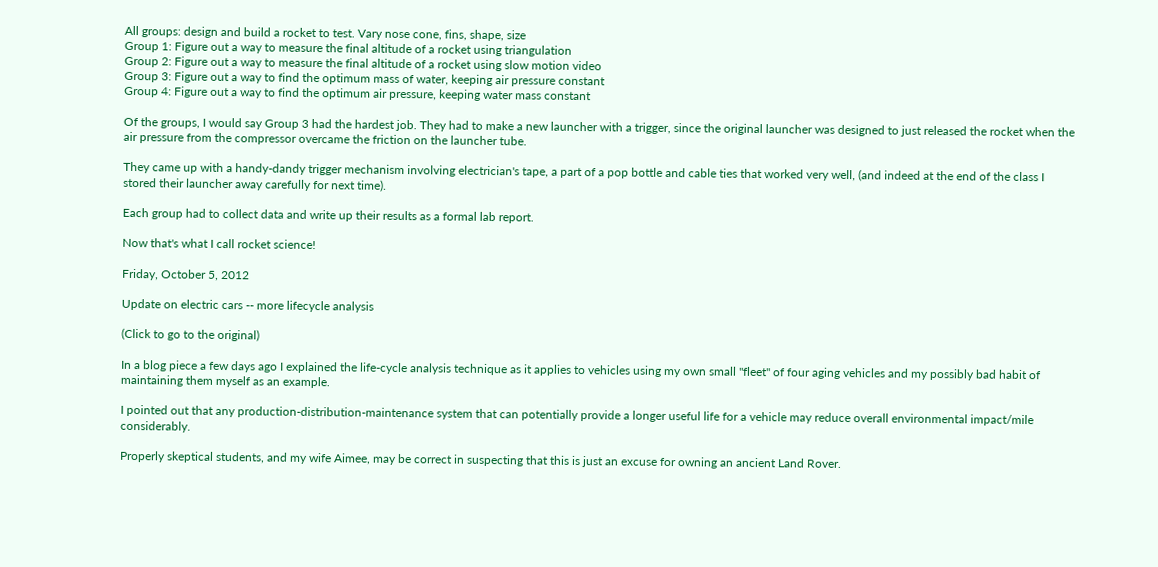All groups: design and build a rocket to test. Vary nose cone, fins, shape, size
Group 1: Figure out a way to measure the final altitude of a rocket using triangulation
Group 2: Figure out a way to measure the final altitude of a rocket using slow motion video
Group 3: Figure out a way to find the optimum mass of water, keeping air pressure constant
Group 4: Figure out a way to find the optimum air pressure, keeping water mass constant

Of the groups, I would say Group 3 had the hardest job. They had to make a new launcher with a trigger, since the original launcher was designed to just released the rocket when the air pressure from the compressor overcame the friction on the launcher tube.

They came up with a handy-dandy trigger mechanism involving electrician's tape, a part of a pop bottle and cable ties that worked very well, (and indeed at the end of the class I stored their launcher away carefully for next time).

Each group had to collect data and write up their results as a formal lab report.

Now that's what I call rocket science!

Friday, October 5, 2012

Update on electric cars -- more lifecycle analysis

(Click to go to the original)

In a blog piece a few days ago I explained the life-cycle analysis technique as it applies to vehicles using my own small "fleet" of four aging vehicles and my possibly bad habit of maintaining them myself as an example.

I pointed out that any production-distribution-maintenance system that can potentially provide a longer useful life for a vehicle may reduce overall environmental impact/mile considerably.

Properly skeptical students, and my wife Aimee, may be correct in suspecting that this is just an excuse for owning an ancient Land Rover.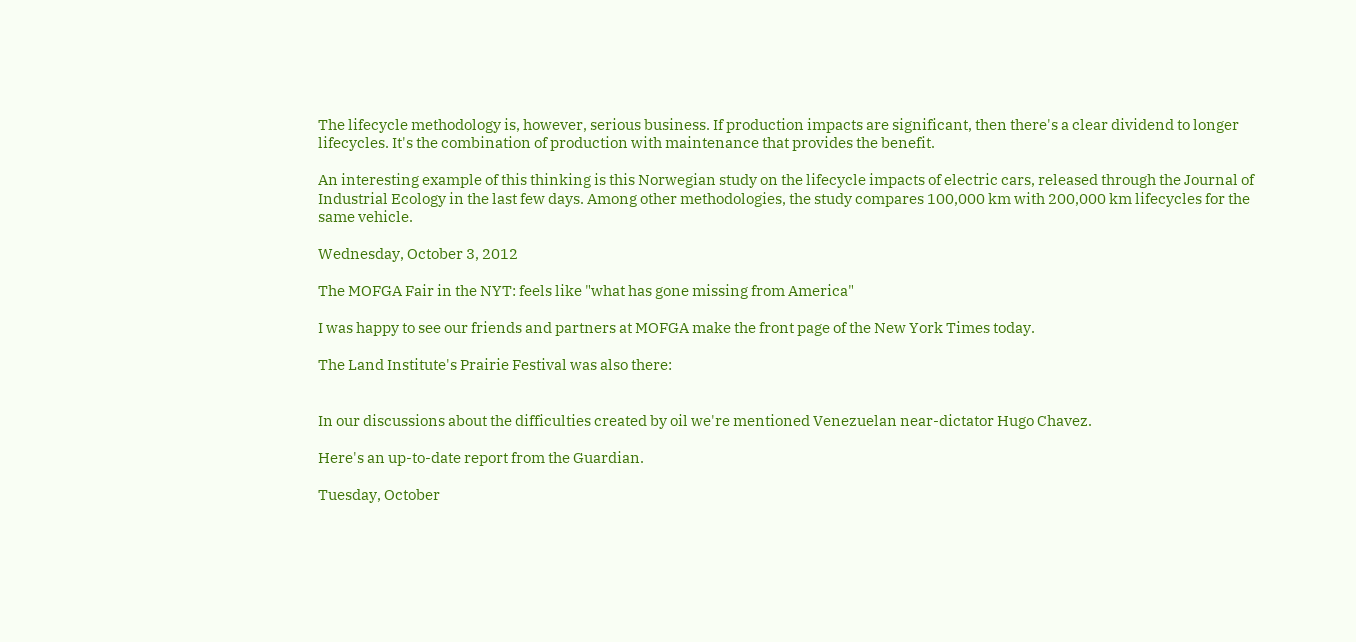The lifecycle methodology is, however, serious business. If production impacts are significant, then there's a clear dividend to longer lifecycles. It's the combination of production with maintenance that provides the benefit.

An interesting example of this thinking is this Norwegian study on the lifecycle impacts of electric cars, released through the Journal of Industrial Ecology in the last few days. Among other methodologies, the study compares 100,000 km with 200,000 km lifecycles for the same vehicle.

Wednesday, October 3, 2012

The MOFGA Fair in the NYT: feels like "what has gone missing from America"

I was happy to see our friends and partners at MOFGA make the front page of the New York Times today.

The Land Institute's Prairie Festival was also there:


In our discussions about the difficulties created by oil we're mentioned Venezuelan near-dictator Hugo Chavez.

Here's an up-to-date report from the Guardian.

Tuesday, October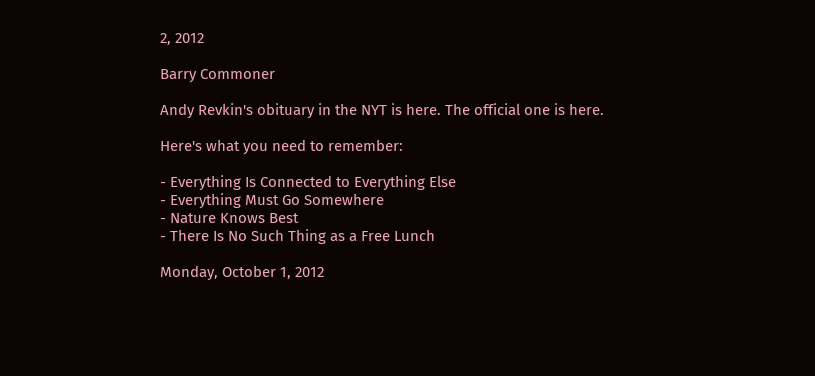2, 2012

Barry Commoner

Andy Revkin's obituary in the NYT is here. The official one is here.

Here's what you need to remember:

- Everything Is Connected to Everything Else
- Everything Must Go Somewhere
- Nature Knows Best
- There Is No Such Thing as a Free Lunch

Monday, October 1, 2012